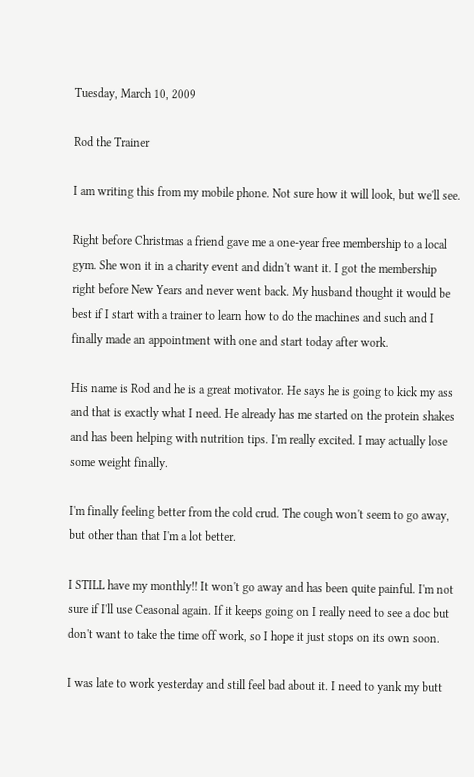Tuesday, March 10, 2009

Rod the Trainer

I am writing this from my mobile phone. Not sure how it will look, but we'll see.

Right before Christmas a friend gave me a one-year free membership to a local gym. She won it in a charity event and didn't want it. I got the membership right before New Years and never went back. My husband thought it would be best if I start with a trainer to learn how to do the machines and such and I finally made an appointment with one and start today after work.

His name is Rod and he is a great motivator. He says he is going to kick my ass and that is exactly what I need. He already has me started on the protein shakes and has been helping with nutrition tips. I'm really excited. I may actually lose some weight finally.

I'm finally feeling better from the cold crud. The cough won't seem to go away, but other than that I'm a lot better.

I STILL have my monthly!! It won't go away and has been quite painful. I'm not sure if I'll use Ceasonal again. If it keeps going on I really need to see a doc but don't want to take the time off work, so I hope it just stops on its own soon.

I was late to work yesterday and still feel bad about it. I need to yank my butt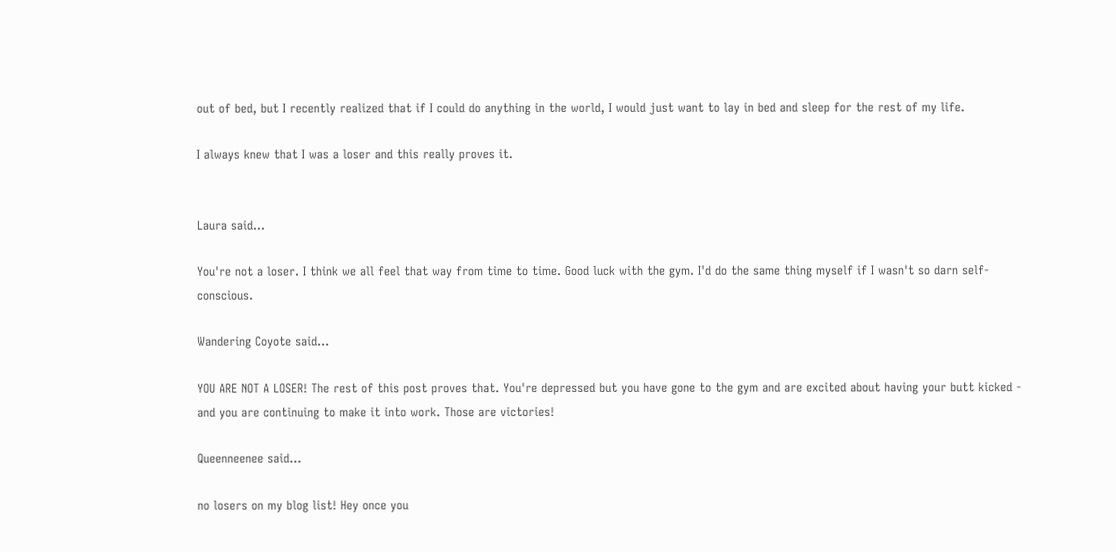out of bed, but I recently realized that if I could do anything in the world, I would just want to lay in bed and sleep for the rest of my life.

I always knew that I was a loser and this really proves it.


Laura said...

You're not a loser. I think we all feel that way from time to time. Good luck with the gym. I'd do the same thing myself if I wasn't so darn self-conscious.

Wandering Coyote said...

YOU ARE NOT A LOSER! The rest of this post proves that. You're depressed but you have gone to the gym and are excited about having your butt kicked - and you are continuing to make it into work. Those are victories!

Queenneenee said...

no losers on my blog list! Hey once you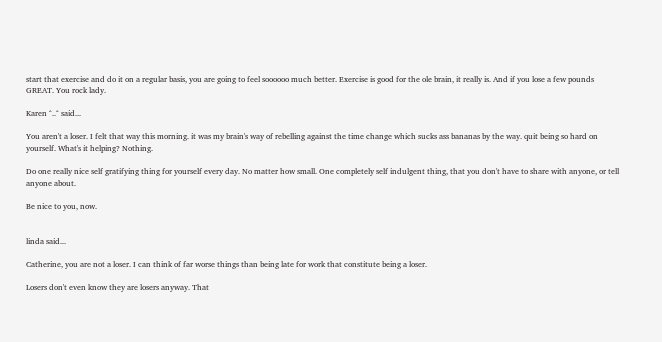start that exercise and do it on a regular basis, you are going to feel soooooo much better. Exercise is good for the ole brain, it really is. And if you lose a few pounds GREAT. You rock lady.

Karen ^..^ said...

You aren't a loser. I felt that way this morning. it was my brain's way of rebelling against the time change which sucks ass bananas by the way. quit being so hard on yourself. What's it helping? Nothing.

Do one really nice self gratifying thing for yourself every day. No matter how small. One completely self indulgent thing, that you don't have to share with anyone, or tell anyone about.

Be nice to you, now.


linda said...

Catherine, you are not a loser. I can think of far worse things than being late for work that constitute being a loser.

Losers don't even know they are losers anyway. That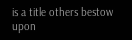is a title others bestow upon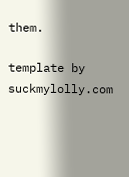them.

template by suckmylolly.com